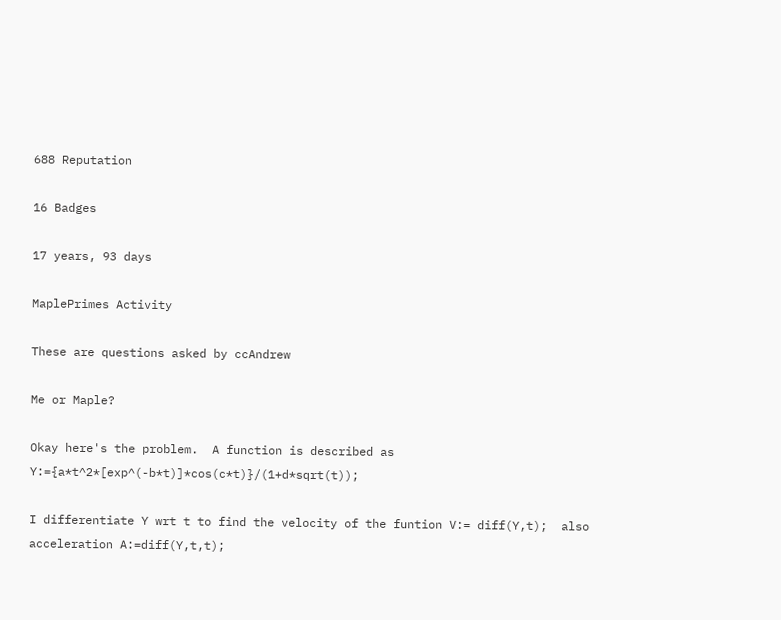688 Reputation

16 Badges

17 years, 93 days

MaplePrimes Activity

These are questions asked by ccAndrew

Me or Maple?

Okay here's the problem.  A function is described as Y:={a*t^2*[exp^(-b*t)]*cos(c*t)}/(1+d*sqrt(t));

I differentiate Y wrt t to find the velocity of the funtion V:= diff(Y,t);  also acceleration A:=diff(Y,t,t);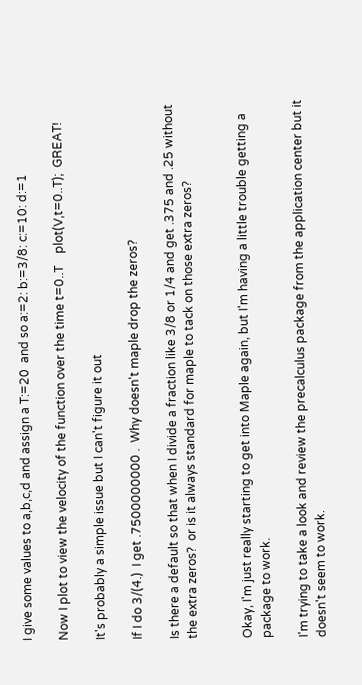I give some values to a,b,c,d and assign a T:=20  and so a:=2: b:=3/8: c:=10: d:=1

Now I plot to view the velocity of the function over the time t=0..T    plot(V,t=0..T);  GREAT!

It's probably a simple issue but I can't figure it out

If I do 3/(4.)  I get .7500000000 .  Why doesn't maple drop the zeros?

Is there a default so that when I divide a fraction like 3/8 or 1/4 and get .375 and .25 without the extra zeros?  or is it always standard for maple to tack on those extra zeros?


Okay, I'm just really starting to get into Maple again, but I'm having a little trouble getting a package to work.

I'm trying to take a look and review the precalculus package from the application center but it doesn't seem to work.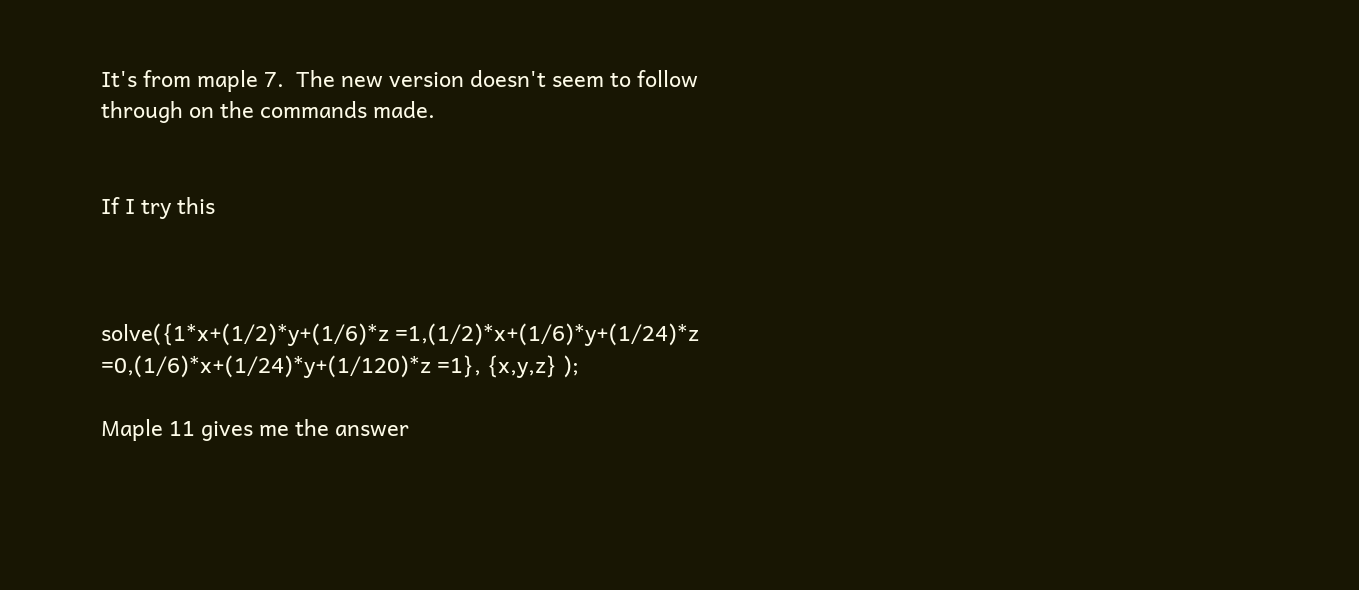It's from maple 7.  The new version doesn't seem to follow through on the commands made.


If I try this



solve({1*x+(1/2)*y+(1/6)*z =1,(1/2)*x+(1/6)*y+(1/24)*z =0,(1/6)*x+(1/24)*y+(1/120)*z =1}, {x,y,z} );

Maple 11 gives me the answer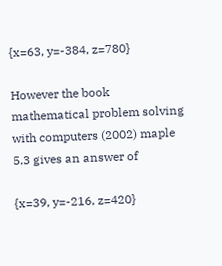{x=63, y=-384, z=780}

However the book mathematical problem solving with computers (2002) maple 5.3 gives an answer of

{x=39, y=-216, z=420}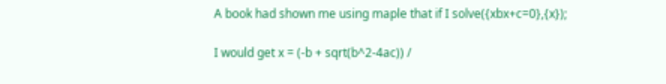A book had shown me using maple that if I solve({xbx+c=0},{x});

I would get x = (-b + sqrt(b^2-4ac)) /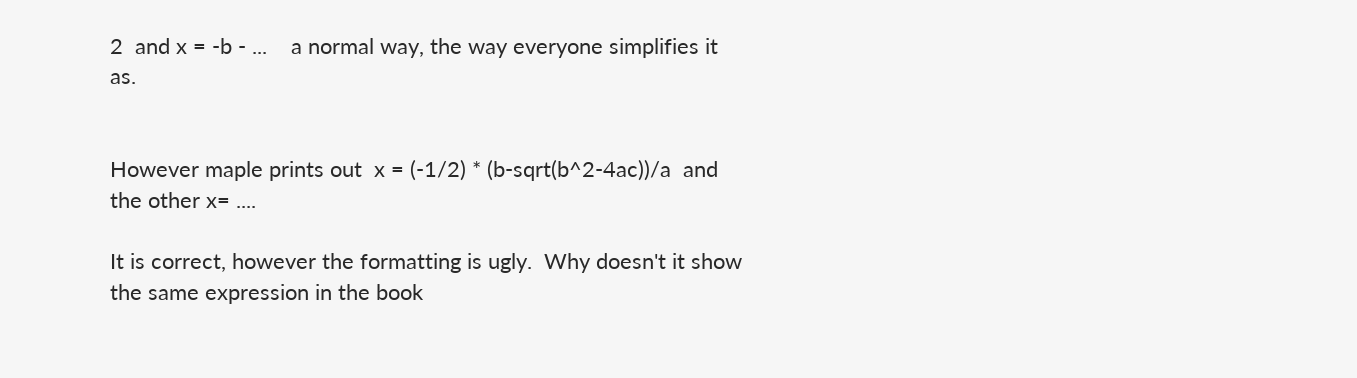2  and x = -b - ...    a normal way, the way everyone simplifies it as.


However maple prints out  x = (-1/2) * (b-sqrt(b^2-4ac))/a  and the other x= ....

It is correct, however the formatting is ugly.  Why doesn't it show the same expression in the book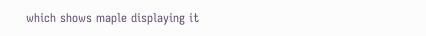which shows maple displaying it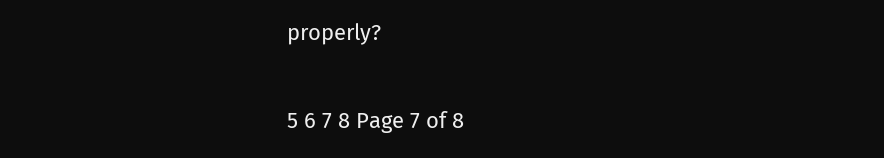properly?

5 6 7 8 Page 7 of 8